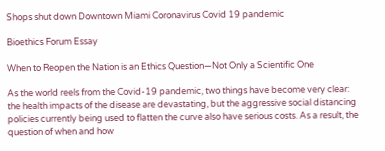Shops shut down Downtown Miami Coronavirus Covid 19 pandemic

Bioethics Forum Essay

When to Reopen the Nation is an Ethics Question—Not Only a Scientific One

As the world reels from the Covid-19 pandemic, two things have become very clear: the health impacts of the disease are devastating, but the aggressive social distancing policies currently being used to flatten the curve also have serious costs. As a result, the question of when and how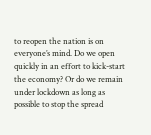to reopen the nation is on everyone’s mind. Do we open quickly in an effort to kick-start the economy? Or do we remain under lockdown as long as possible to stop the spread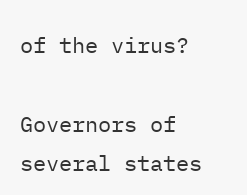of the virus?

Governors of several states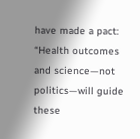have made a pact: “Health outcomes and science—not politics—will guide these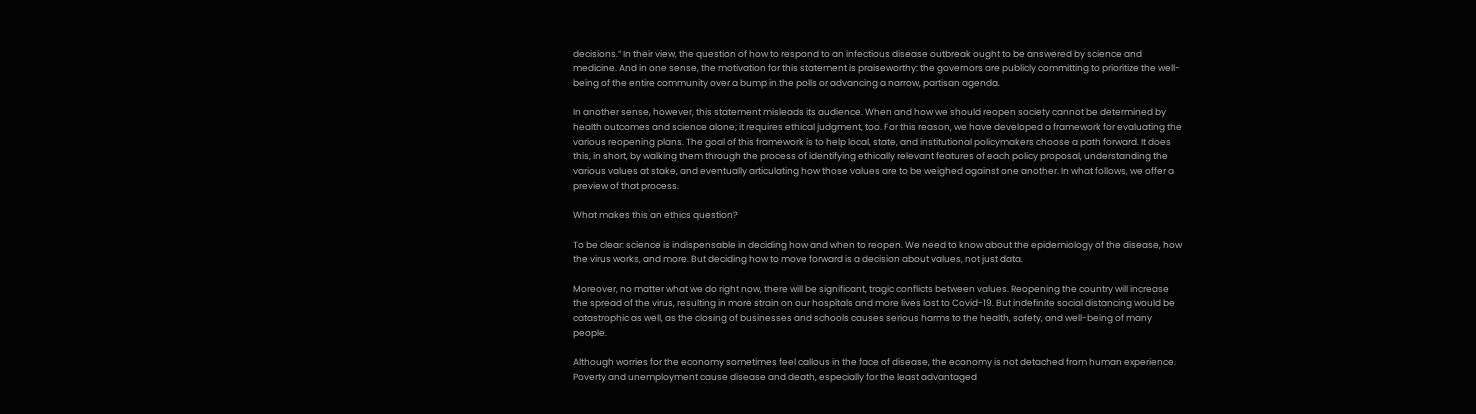decisions.” In their view, the question of how to respond to an infectious disease outbreak ought to be answered by science and medicine. And in one sense, the motivation for this statement is praiseworthy: the governors are publicly committing to prioritize the well-being of the entire community over a bump in the polls or advancing a narrow, partisan agenda.

In another sense, however, this statement misleads its audience. When and how we should reopen society cannot be determined by health outcomes and science alone; it requires ethical judgment, too. For this reason, we have developed a framework for evaluating the various reopening plans. The goal of this framework is to help local, state, and institutional policymakers choose a path forward. It does this, in short, by walking them through the process of identifying ethically relevant features of each policy proposal, understanding the various values at stake, and eventually articulating how those values are to be weighed against one another. In what follows, we offer a preview of that process.

What makes this an ethics question?

To be clear: science is indispensable in deciding how and when to reopen. We need to know about the epidemiology of the disease, how the virus works, and more. But deciding how to move forward is a decision about values, not just data.

Moreover, no matter what we do right now, there will be significant, tragic conflicts between values. Reopening the country will increase the spread of the virus, resulting in more strain on our hospitals and more lives lost to Covid-19. But indefinite social distancing would be catastrophic as well, as the closing of businesses and schools causes serious harms to the health, safety, and well-being of many people.

Although worries for the economy sometimes feel callous in the face of disease, the economy is not detached from human experience. Poverty and unemployment cause disease and death, especially for the least advantaged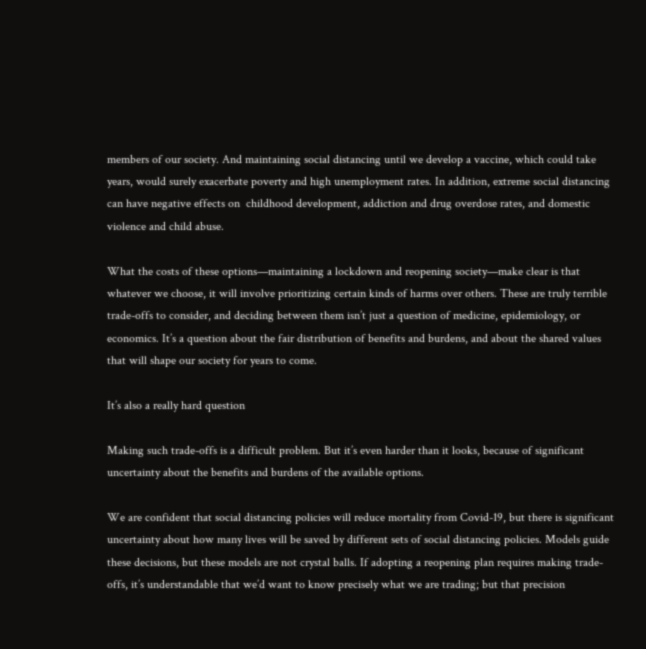members of our society. And maintaining social distancing until we develop a vaccine, which could take years, would surely exacerbate poverty and high unemployment rates. In addition, extreme social distancing can have negative effects on  childhood development, addiction and drug overdose rates, and domestic violence and child abuse.

What the costs of these options—maintaining a lockdown and reopening society—make clear is that whatever we choose, it will involve prioritizing certain kinds of harms over others. These are truly terrible trade-offs to consider, and deciding between them isn’t just a question of medicine, epidemiology, or economics. It’s a question about the fair distribution of benefits and burdens, and about the shared values that will shape our society for years to come.

It’s also a really hard question

Making such trade-offs is a difficult problem. But it’s even harder than it looks, because of significant uncertainty about the benefits and burdens of the available options.

We are confident that social distancing policies will reduce mortality from Covid-19, but there is significant uncertainty about how many lives will be saved by different sets of social distancing policies. Models guide these decisions, but these models are not crystal balls. If adopting a reopening plan requires making trade-offs, it’s understandable that we’d want to know precisely what we are trading; but that precision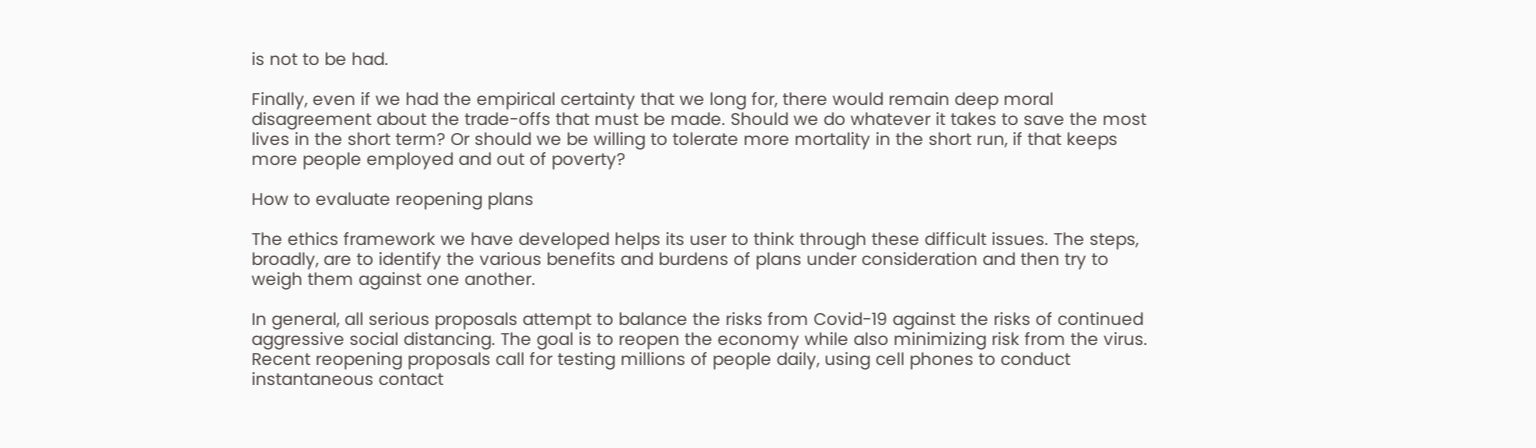is not to be had.

Finally, even if we had the empirical certainty that we long for, there would remain deep moral disagreement about the trade-offs that must be made. Should we do whatever it takes to save the most lives in the short term? Or should we be willing to tolerate more mortality in the short run, if that keeps more people employed and out of poverty?

How to evaluate reopening plans

The ethics framework we have developed helps its user to think through these difficult issues. The steps, broadly, are to identify the various benefits and burdens of plans under consideration and then try to weigh them against one another.

In general, all serious proposals attempt to balance the risks from Covid-19 against the risks of continued aggressive social distancing. The goal is to reopen the economy while also minimizing risk from the virus. Recent reopening proposals call for testing millions of people daily, using cell phones to conduct instantaneous contact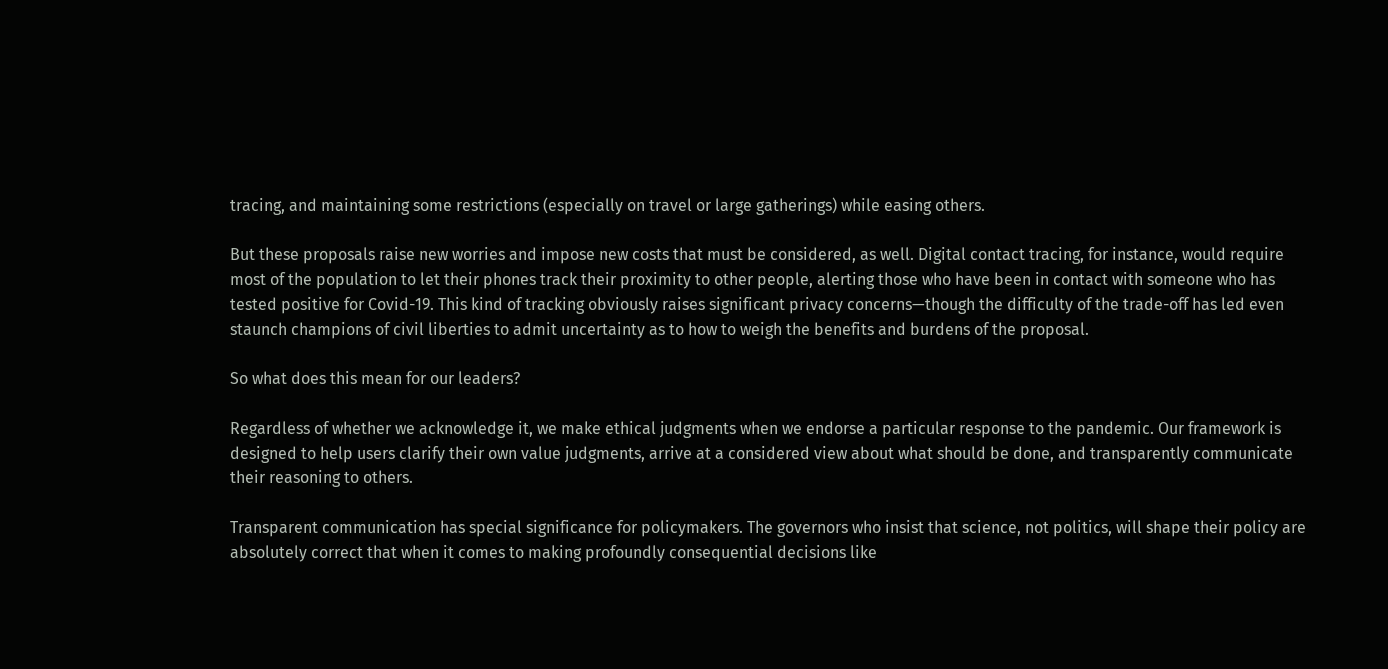tracing, and maintaining some restrictions (especially on travel or large gatherings) while easing others.

But these proposals raise new worries and impose new costs that must be considered, as well. Digital contact tracing, for instance, would require most of the population to let their phones track their proximity to other people, alerting those who have been in contact with someone who has tested positive for Covid-19. This kind of tracking obviously raises significant privacy concerns—though the difficulty of the trade-off has led even staunch champions of civil liberties to admit uncertainty as to how to weigh the benefits and burdens of the proposal.

So what does this mean for our leaders?

Regardless of whether we acknowledge it, we make ethical judgments when we endorse a particular response to the pandemic. Our framework is designed to help users clarify their own value judgments, arrive at a considered view about what should be done, and transparently communicate their reasoning to others.

Transparent communication has special significance for policymakers. The governors who insist that science, not politics, will shape their policy are absolutely correct that when it comes to making profoundly consequential decisions like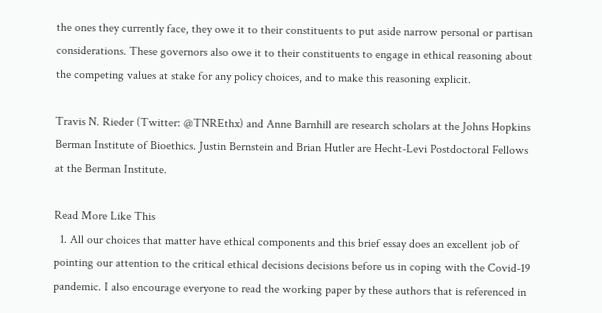the ones they currently face, they owe it to their constituents to put aside narrow personal or partisan considerations. These governors also owe it to their constituents to engage in ethical reasoning about the competing values at stake for any policy choices, and to make this reasoning explicit.

Travis N. Rieder (Twitter: @TNREthx) and Anne Barnhill are research scholars at the Johns Hopkins Berman Institute of Bioethics. Justin Bernstein and Brian Hutler are Hecht-Levi Postdoctoral Fellows at the Berman Institute.

Read More Like This
  1. All our choices that matter have ethical components and this brief essay does an excellent job of pointing our attention to the critical ethical decisions decisions before us in coping with the Covid-19 pandemic. I also encourage everyone to read the working paper by these authors that is referenced in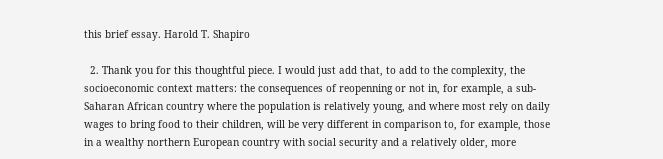this brief essay. Harold T. Shapiro

  2. Thank you for this thoughtful piece. I would just add that, to add to the complexity, the socioeconomic context matters: the consequences of reopenning or not in, for example, a sub-Saharan African country where the population is relatively young, and where most rely on daily wages to bring food to their children, will be very different in comparison to, for example, those in a wealthy northern European country with social security and a relatively older, more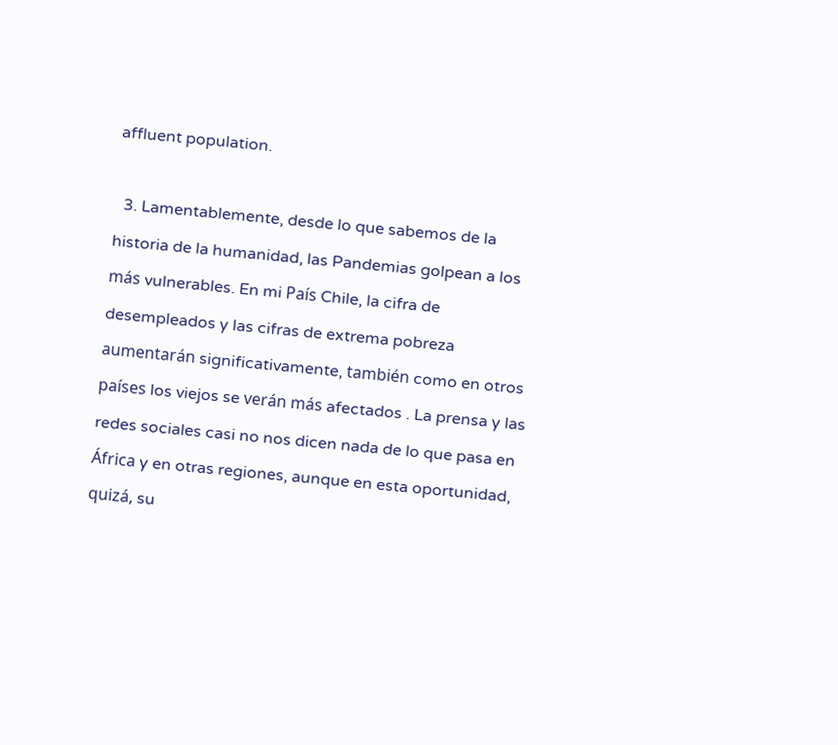affluent population.

  3. Lamentablemente, desde lo que sabemos de la historia de la humanidad, las Pandemias golpean a los más vulnerables. En mi País Chile, la cifra de desempleados y las cifras de extrema pobreza aumentarán significativamente, también como en otros países los viejos se verán más afectados . La prensa y las redes sociales casi no nos dicen nada de lo que pasa en África y en otras regiones, aunque en esta oportunidad, quizá, su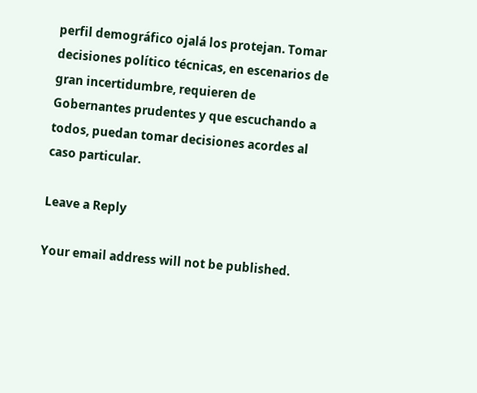perfil demográfico ojalá los protejan. Tomar decisiones político técnicas, en escenarios de gran incertidumbre, requieren de Gobernantes prudentes y que escuchando a todos, puedan tomar decisiones acordes al caso particular.

Leave a Reply

Your email address will not be published.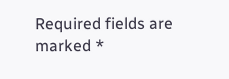Required fields are marked *